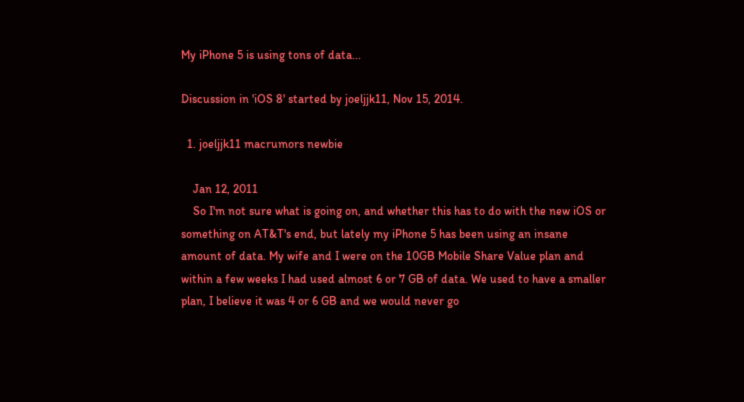My iPhone 5 is using tons of data...

Discussion in 'iOS 8' started by joeljjk11, Nov 15, 2014.

  1. joeljjk11 macrumors newbie

    Jan 12, 2011
    So I'm not sure what is going on, and whether this has to do with the new iOS or something on AT&T's end, but lately my iPhone 5 has been using an insane amount of data. My wife and I were on the 10GB Mobile Share Value plan and within a few weeks I had used almost 6 or 7 GB of data. We used to have a smaller plan, I believe it was 4 or 6 GB and we would never go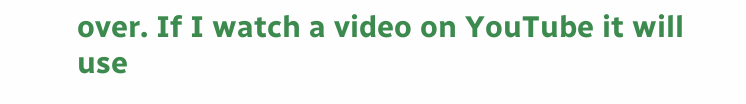over. If I watch a video on YouTube it will use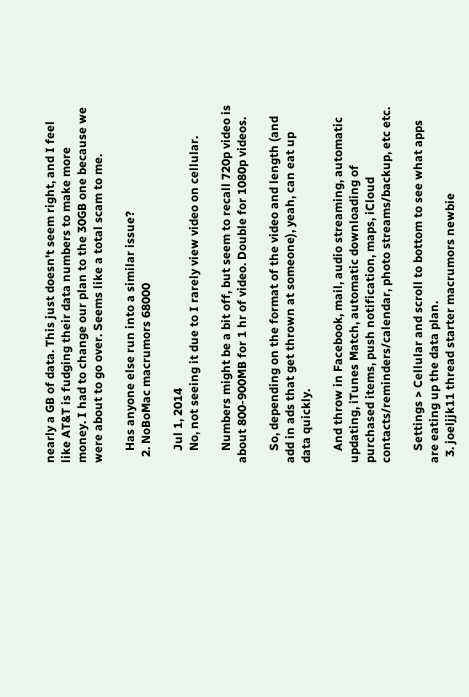nearly a GB of data. This just doesn't seem right, and I feel like AT&T is fudging their data numbers to make more money. I had to change our plan to the 30GB one because we were about to go over. Seems like a total scam to me.

    Has anyone else run into a similar issue?
  2. NoBoMac macrumors 68000

    Jul 1, 2014
    No, not seeing it due to I rarely view video on cellular.

    Numbers might be a bit off, but seem to recall 720p video is about 800-900MB for 1 hr of video. Double for 1080p videos.

    So, depending on the format of the video and length (and add in ads that get thrown at someone), yeah, can eat up data quickly.

    And throw in Facebook, mail, audio streaming, automatic updating, iTunes Match, automatic downloading of purchased items, push notification, maps, iCloud contacts/reminders/calendar, photo streams/backup, etc etc.

    Settings > Cellular and scroll to bottom to see what apps are eating up the data plan.
  3. joeljjk11 thread starter macrumors newbie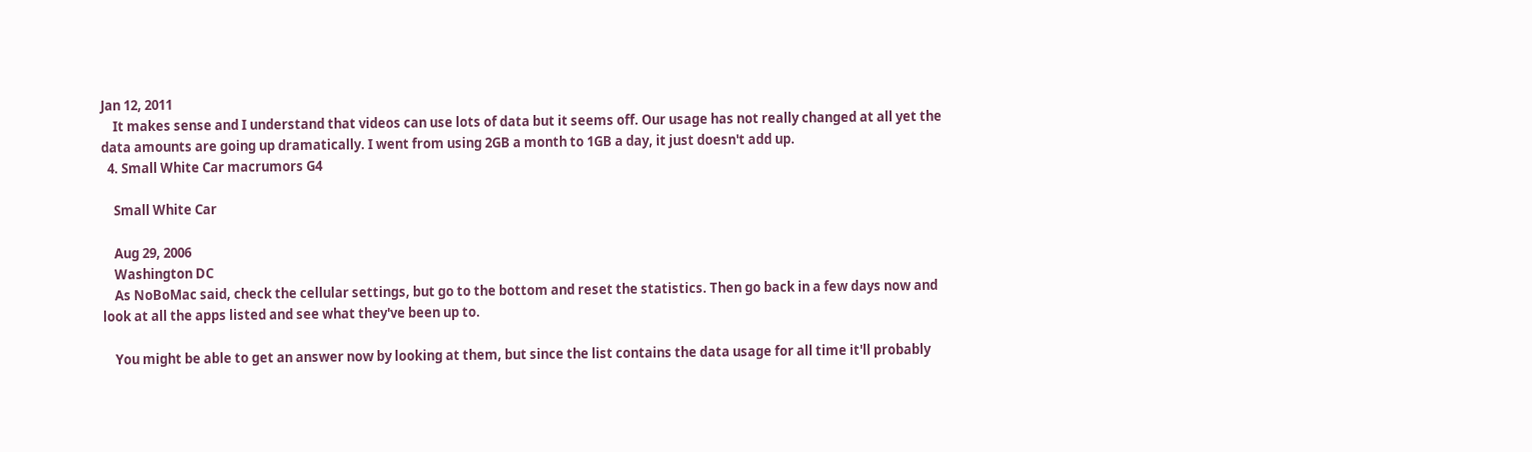Jan 12, 2011
    It makes sense and I understand that videos can use lots of data but it seems off. Our usage has not really changed at all yet the data amounts are going up dramatically. I went from using 2GB a month to 1GB a day, it just doesn't add up.
  4. Small White Car macrumors G4

    Small White Car

    Aug 29, 2006
    Washington DC
    As NoBoMac said, check the cellular settings, but go to the bottom and reset the statistics. Then go back in a few days now and look at all the apps listed and see what they've been up to.

    You might be able to get an answer now by looking at them, but since the list contains the data usage for all time it'll probably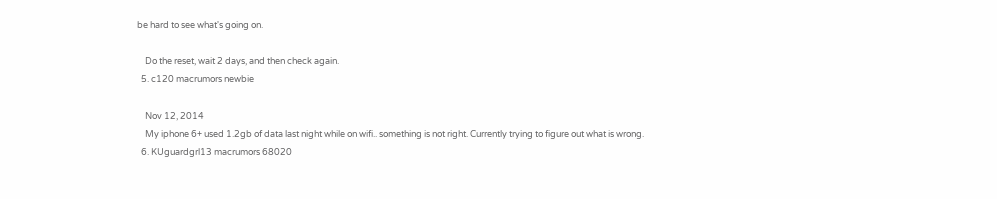be hard to see what's going on.

    Do the reset, wait 2 days, and then check again.
  5. c120 macrumors newbie

    Nov 12, 2014
    My iphone 6+ used 1.2gb of data last night while on wifi.. something is not right. Currently trying to figure out what is wrong.
  6. KUguardgrl13 macrumors 68020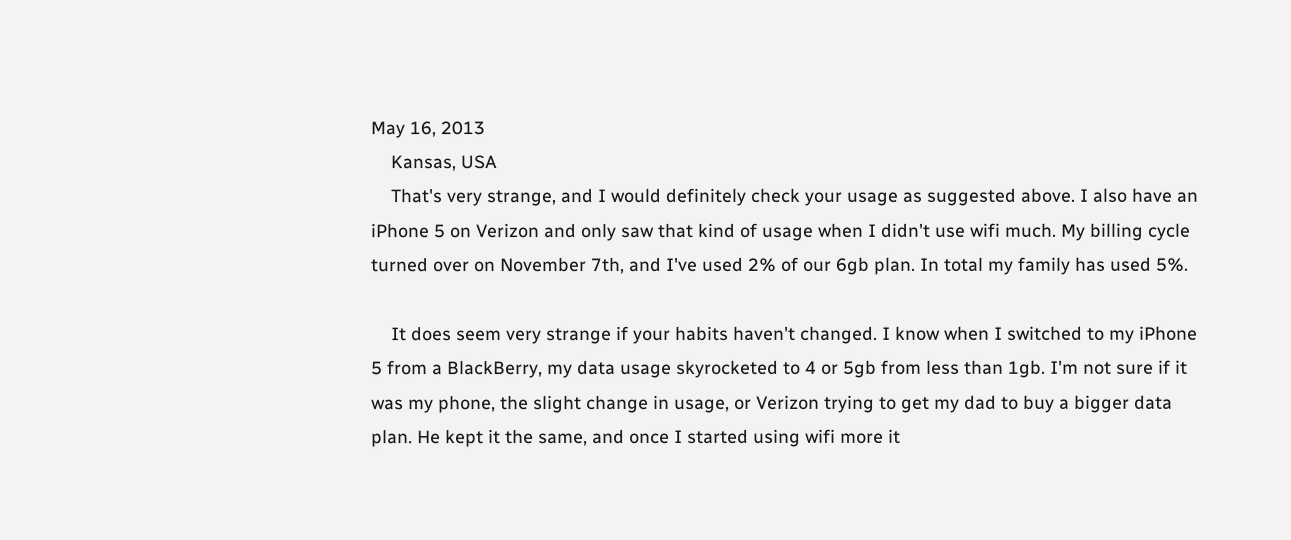May 16, 2013
    Kansas, USA
    That's very strange, and I would definitely check your usage as suggested above. I also have an iPhone 5 on Verizon and only saw that kind of usage when I didn't use wifi much. My billing cycle turned over on November 7th, and I've used 2% of our 6gb plan. In total my family has used 5%.

    It does seem very strange if your habits haven't changed. I know when I switched to my iPhone 5 from a BlackBerry, my data usage skyrocketed to 4 or 5gb from less than 1gb. I'm not sure if it was my phone, the slight change in usage, or Verizon trying to get my dad to buy a bigger data plan. He kept it the same, and once I started using wifi more it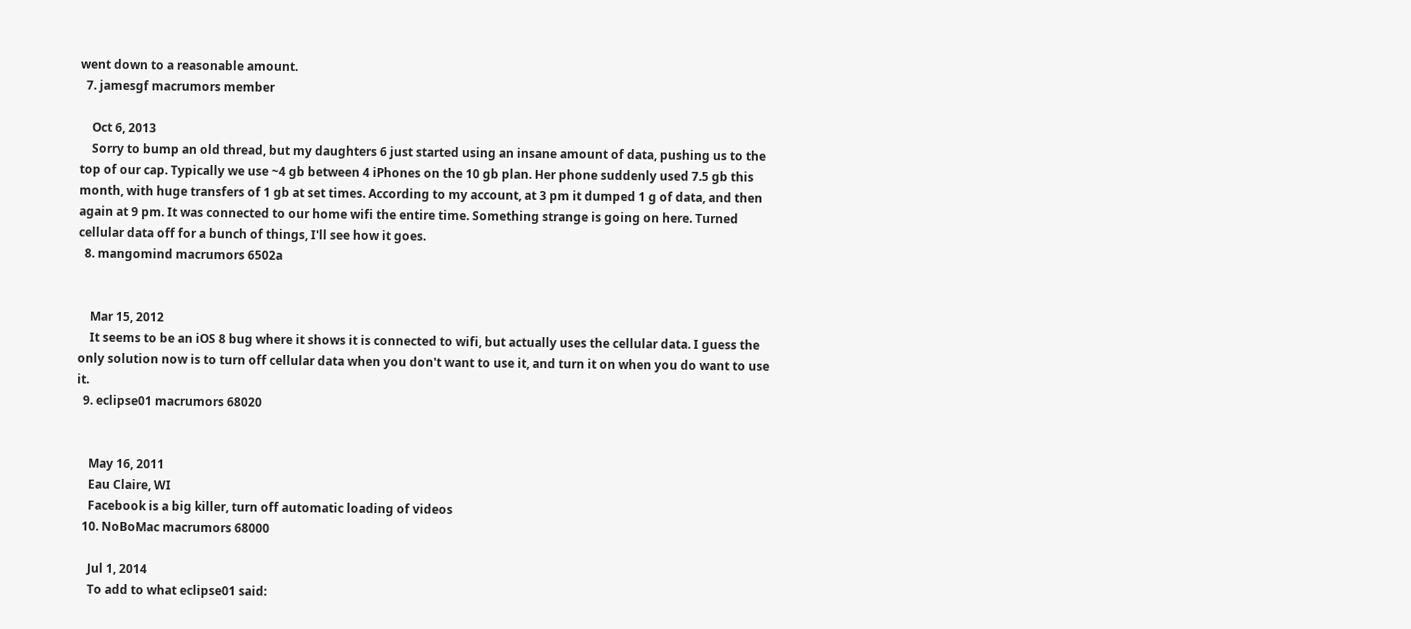went down to a reasonable amount.
  7. jamesgf macrumors member

    Oct 6, 2013
    Sorry to bump an old thread, but my daughters 6 just started using an insane amount of data, pushing us to the top of our cap. Typically we use ~4 gb between 4 iPhones on the 10 gb plan. Her phone suddenly used 7.5 gb this month, with huge transfers of 1 gb at set times. According to my account, at 3 pm it dumped 1 g of data, and then again at 9 pm. It was connected to our home wifi the entire time. Something strange is going on here. Turned cellular data off for a bunch of things, I'll see how it goes.
  8. mangomind macrumors 6502a


    Mar 15, 2012
    It seems to be an iOS 8 bug where it shows it is connected to wifi, but actually uses the cellular data. I guess the only solution now is to turn off cellular data when you don't want to use it, and turn it on when you do want to use it.
  9. eclipse01 macrumors 68020


    May 16, 2011
    Eau Claire, WI
    Facebook is a big killer, turn off automatic loading of videos
  10. NoBoMac macrumors 68000

    Jul 1, 2014
    To add to what eclipse01 said: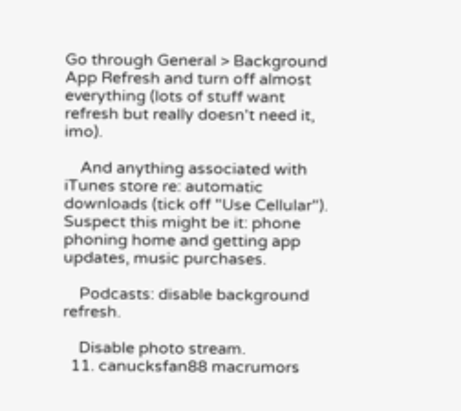Go through General > Background App Refresh and turn off almost everything (lots of stuff want refresh but really doesn't need it, imo).

    And anything associated with iTunes store re: automatic downloads (tick off "Use Cellular"). Suspect this might be it: phone phoning home and getting app updates, music purchases.

    Podcasts: disable background refresh.

    Disable photo stream.
  11. canucksfan88 macrumors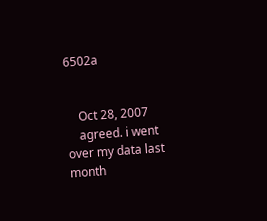6502a


    Oct 28, 2007
    agreed. i went over my data last month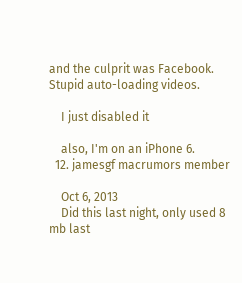and the culprit was Facebook. Stupid auto-loading videos.

    I just disabled it

    also, I'm on an iPhone 6.
  12. jamesgf macrumors member

    Oct 6, 2013
    Did this last night, only used 8 mb last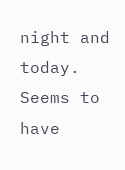night and today. Seems to have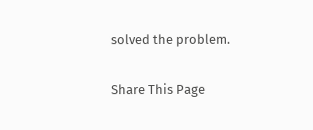solved the problem.

Share This Page